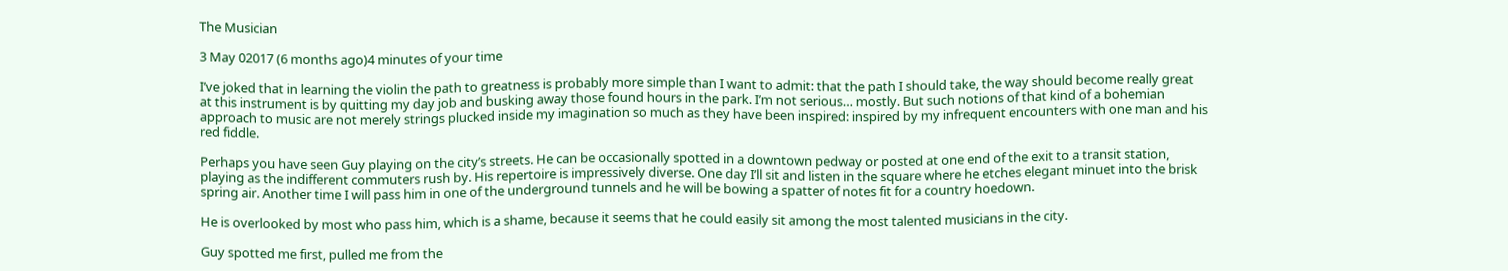The Musician

3 May 02017 (6 months ago)4 minutes of your time

I’ve joked that in learning the violin the path to greatness is probably more simple than I want to admit: that the path I should take, the way should become really great at this instrument is by quitting my day job and busking away those found hours in the park. I’m not serious… mostly. But such notions of that kind of a bohemian approach to music are not merely strings plucked inside my imagination so much as they have been inspired: inspired by my infrequent encounters with one man and his red fiddle.

Perhaps you have seen Guy playing on the city’s streets. He can be occasionally spotted in a downtown pedway or posted at one end of the exit to a transit station, playing as the indifferent commuters rush by. His repertoire is impressively diverse. One day I’ll sit and listen in the square where he etches elegant minuet into the brisk spring air. Another time I will pass him in one of the underground tunnels and he will be bowing a spatter of notes fit for a country hoedown.

He is overlooked by most who pass him, which is a shame, because it seems that he could easily sit among the most talented musicians in the city.

Guy spotted me first, pulled me from the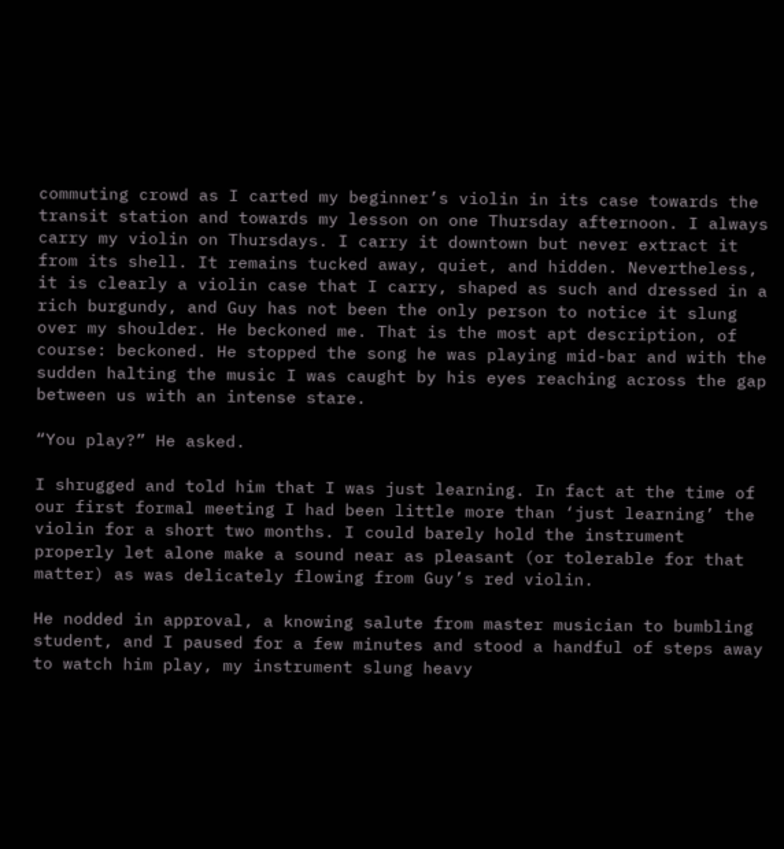commuting crowd as I carted my beginner’s violin in its case towards the transit station and towards my lesson on one Thursday afternoon. I always carry my violin on Thursdays. I carry it downtown but never extract it from its shell. It remains tucked away, quiet, and hidden. Nevertheless, it is clearly a violin case that I carry, shaped as such and dressed in a rich burgundy, and Guy has not been the only person to notice it slung over my shoulder. He beckoned me. That is the most apt description, of course: beckoned. He stopped the song he was playing mid-bar and with the sudden halting the music I was caught by his eyes reaching across the gap between us with an intense stare.

“You play?” He asked.

I shrugged and told him that I was just learning. In fact at the time of our first formal meeting I had been little more than ‘just learning’ the violin for a short two months. I could barely hold the instrument properly let alone make a sound near as pleasant (or tolerable for that matter) as was delicately flowing from Guy’s red violin.

He nodded in approval, a knowing salute from master musician to bumbling student, and I paused for a few minutes and stood a handful of steps away to watch him play, my instrument slung heavy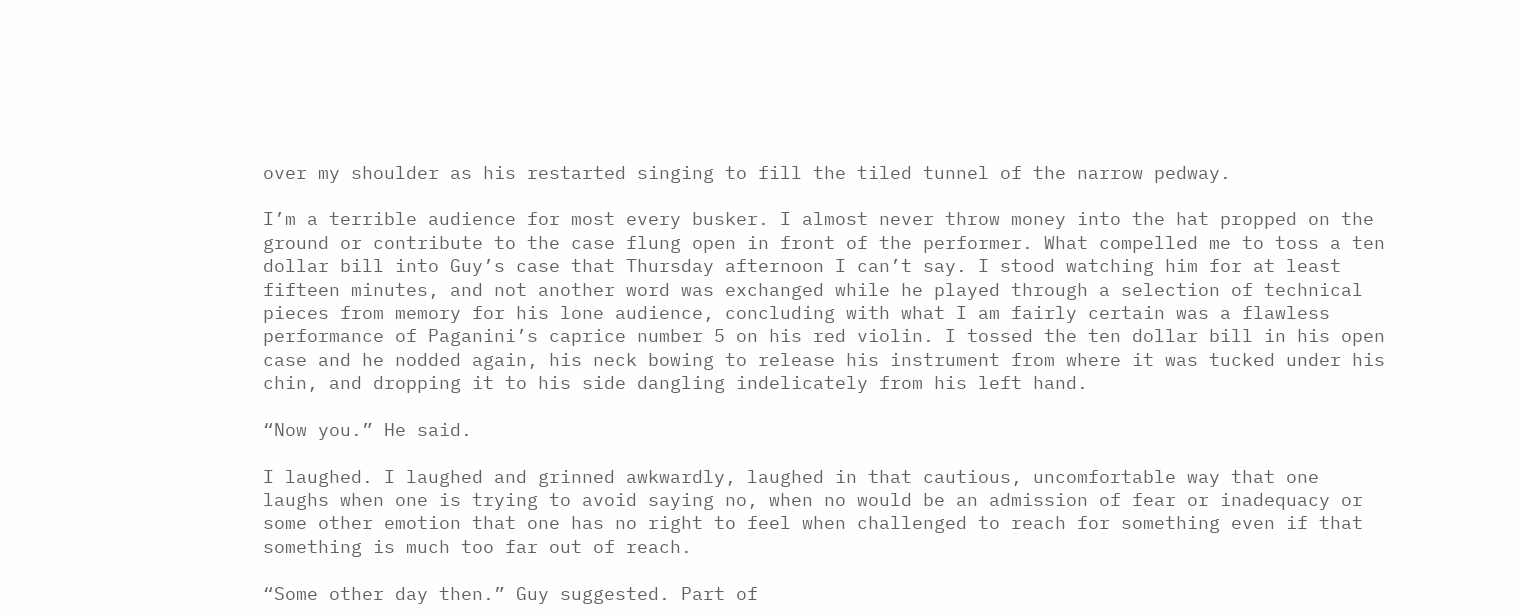over my shoulder as his restarted singing to fill the tiled tunnel of the narrow pedway.

I’m a terrible audience for most every busker. I almost never throw money into the hat propped on the ground or contribute to the case flung open in front of the performer. What compelled me to toss a ten dollar bill into Guy’s case that Thursday afternoon I can’t say. I stood watching him for at least fifteen minutes, and not another word was exchanged while he played through a selection of technical pieces from memory for his lone audience, concluding with what I am fairly certain was a flawless performance of Paganini’s caprice number 5 on his red violin. I tossed the ten dollar bill in his open case and he nodded again, his neck bowing to release his instrument from where it was tucked under his chin, and dropping it to his side dangling indelicately from his left hand.

“Now you.” He said.

I laughed. I laughed and grinned awkwardly, laughed in that cautious, uncomfortable way that one laughs when one is trying to avoid saying no, when no would be an admission of fear or inadequacy or some other emotion that one has no right to feel when challenged to reach for something even if that something is much too far out of reach.

“Some other day then.” Guy suggested. Part of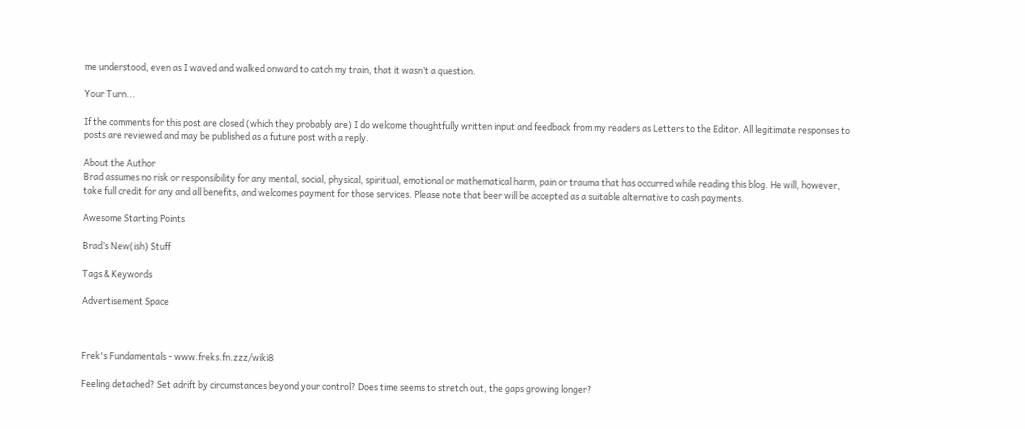me understood, even as I waved and walked onward to catch my train, that it wasn’t a question.

Your Turn...

If the comments for this post are closed (which they probably are) I do welcome thoughtfully written input and feedback from my readers as Letters to the Editor. All legitimate responses to posts are reviewed and may be published as a future post with a reply.

About the Author
Brad assumes no risk or responsibility for any mental, social, physical, spiritual, emotional or mathematical harm, pain or trauma that has occurred while reading this blog. He will, however, take full credit for any and all benefits, and welcomes payment for those services. Please note that beer will be accepted as a suitable alternative to cash payments.

Awesome Starting Points

Brad’s New(ish) Stuff

Tags & Keywords

Advertisement Space



Frek's Fundamentals - www.freks.fn.zzz/wiki8

Feeling detached? Set adrift by circumstances beyond your control? Does time seems to stretch out, the gaps growing longer?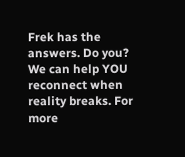Frek has the answers. Do you? We can help YOU reconnect when reality breaks. For more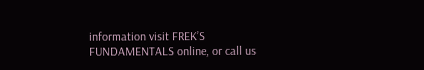information visit FREK’S FUNDAMENTALS online, or call us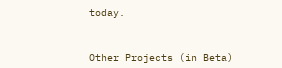today.


Other Projects (in Beta)